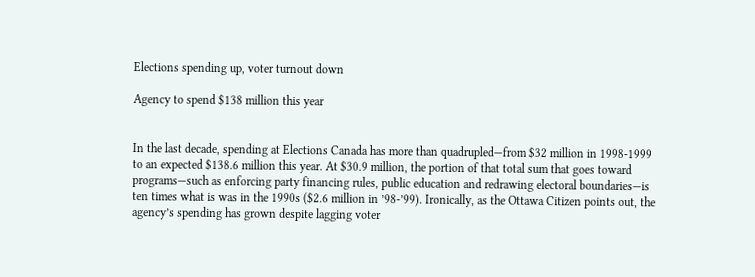Elections spending up, voter turnout down

Agency to spend $138 million this year


In the last decade, spending at Elections Canada has more than quadrupled—from $32 million in 1998-1999 to an expected $138.6 million this year. At $30.9 million, the portion of that total sum that goes toward programs—such as enforcing party financing rules, public education and redrawing electoral boundaries—is ten times what is was in the 1990s ($2.6 million in ’98-’99). Ironically, as the Ottawa Citizen points out, the agency’s spending has grown despite lagging voter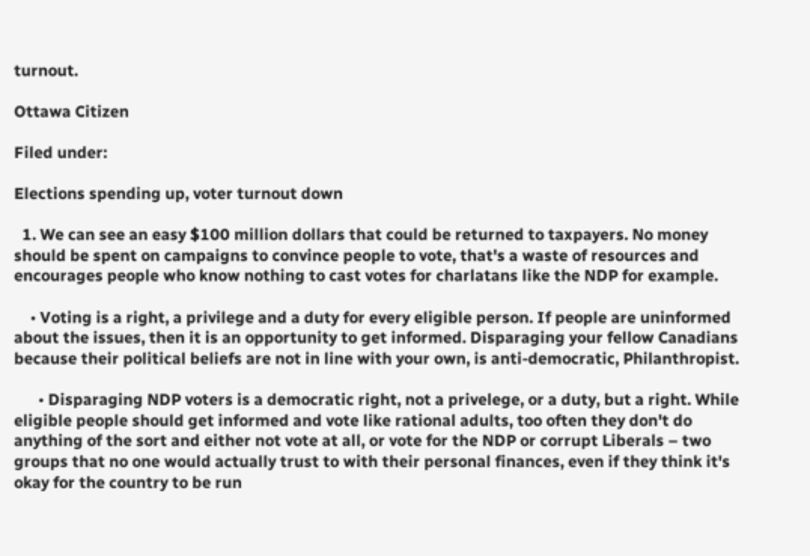turnout.

Ottawa Citizen

Filed under:

Elections spending up, voter turnout down

  1. We can see an easy $100 million dollars that could be returned to taxpayers. No money should be spent on campaigns to convince people to vote, that's a waste of resources and encourages people who know nothing to cast votes for charlatans like the NDP for example.

    • Voting is a right, a privilege and a duty for every eligible person. If people are uninformed about the issues, then it is an opportunity to get informed. Disparaging your fellow Canadians because their political beliefs are not in line with your own, is anti-democratic, Philanthropist.

      • Disparaging NDP voters is a democratic right, not a privelege, or a duty, but a right. While eligible people should get informed and vote like rational adults, too often they don't do anything of the sort and either not vote at all, or vote for the NDP or corrupt Liberals – two groups that no one would actually trust to with their personal finances, even if they think it's okay for the country to be run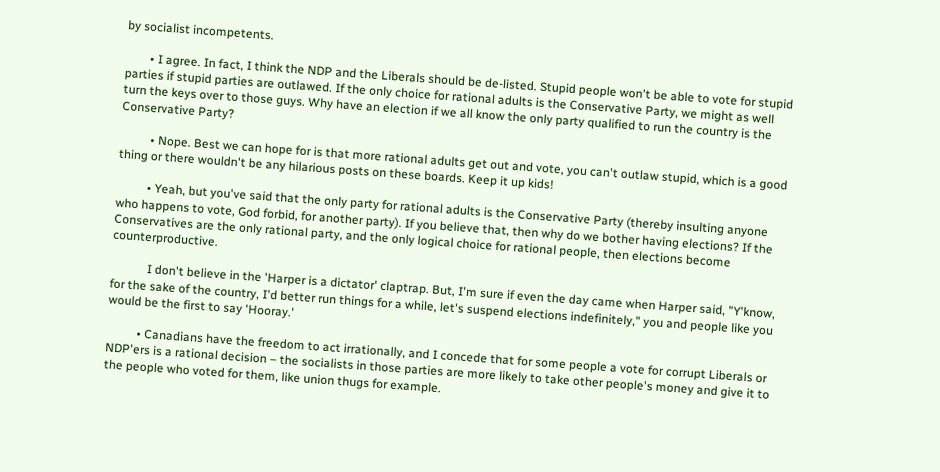by socialist incompetents.

        • I agree. In fact, I think the NDP and the Liberals should be de-listed. Stupid people won't be able to vote for stupid parties if stupid parties are outlawed. If the only choice for rational adults is the Conservative Party, we might as well turn the keys over to those guys. Why have an election if we all know the only party qualified to run the country is the Conservative Party?

          • Nope. Best we can hope for is that more rational adults get out and vote, you can't outlaw stupid, which is a good thing or there wouldn't be any hilarious posts on these boards. Keep it up kids!

          • Yeah, but you've said that the only party for rational adults is the Conservative Party (thereby insulting anyone who happens to vote, God forbid, for another party). If you believe that, then why do we bother having elections? If the Conservatives are the only rational party, and the only logical choice for rational people, then elections become counterproductive.

            I don't believe in the 'Harper is a dictator' claptrap. But, I'm sure if even the day came when Harper said, "Y'know, for the sake of the country, I'd better run things for a while, let's suspend elections indefinitely," you and people like you would be the first to say 'Hooray.'

          • Canadians have the freedom to act irrationally, and I concede that for some people a vote for corrupt Liberals or NDP'ers is a rational decision – the socialists in those parties are more likely to take other people's money and give it to the people who voted for them, like union thugs for example.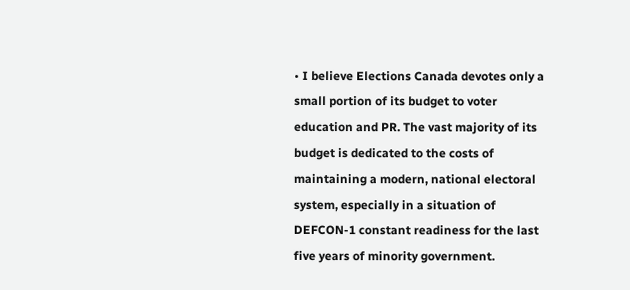• I believe Elections Canada devotes only a small portion of its budget to voter education and PR. The vast majority of its budget is dedicated to the costs of maintaining a modern, national electoral system, especially in a situation of DEFCON-1 constant readiness for the last five years of minority government.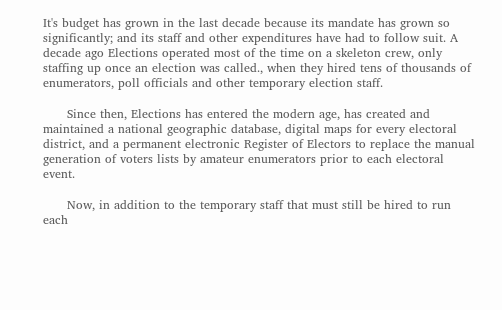It's budget has grown in the last decade because its mandate has grown so significantly; and its staff and other expenditures have had to follow suit. A decade ago Elections operated most of the time on a skeleton crew, only staffing up once an election was called., when they hired tens of thousands of enumerators, poll officials and other temporary election staff.

      Since then, Elections has entered the modern age, has created and maintained a national geographic database, digital maps for every electoral district, and a permanent electronic Register of Electors to replace the manual generation of voters lists by amateur enumerators prior to each electoral event.

      Now, in addition to the temporary staff that must still be hired to run each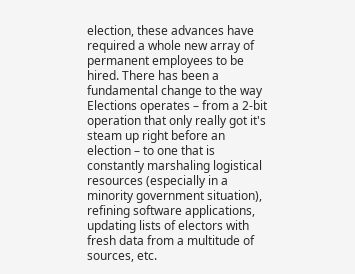election, these advances have required a whole new array of permanent employees to be hired. There has been a fundamental change to the way Elections operates – from a 2-bit operation that only really got it's steam up right before an election – to one that is constantly marshaling logistical resources (especially in a minority government situation), refining software applications, updating lists of electors with fresh data from a multitude of sources, etc.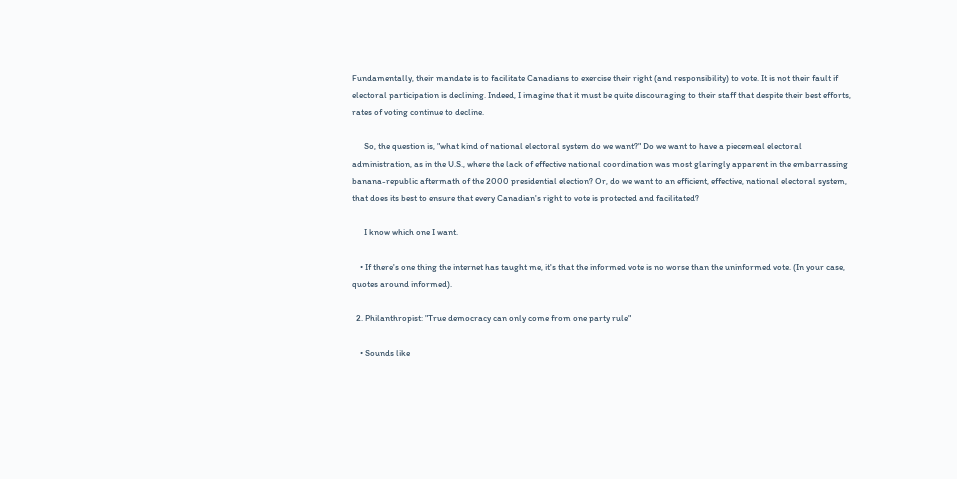Fundamentally, their mandate is to facilitate Canadians to exercise their right (and responsibility) to vote. It is not their fault if electoral participation is declining. Indeed, I imagine that it must be quite discouraging to their staff that despite their best efforts, rates of voting continue to decline.

      So, the question is, "what kind of national electoral system do we want?" Do we want to have a piecemeal electoral administration, as in the U.S., where the lack of effective national coordination was most glaringly apparent in the embarrassing banana-republic aftermath of the 2000 presidential election? Or, do we want to an efficient, effective, national electoral system, that does its best to ensure that every Canadian's right to vote is protected and facilitated?

      I know which one I want.

    • If there's one thing the internet has taught me, it's that the informed vote is no worse than the uninformed vote. (In your case, quotes around informed).

  2. Philanthropist: "True democracy can only come from one party rule"

    • Sounds like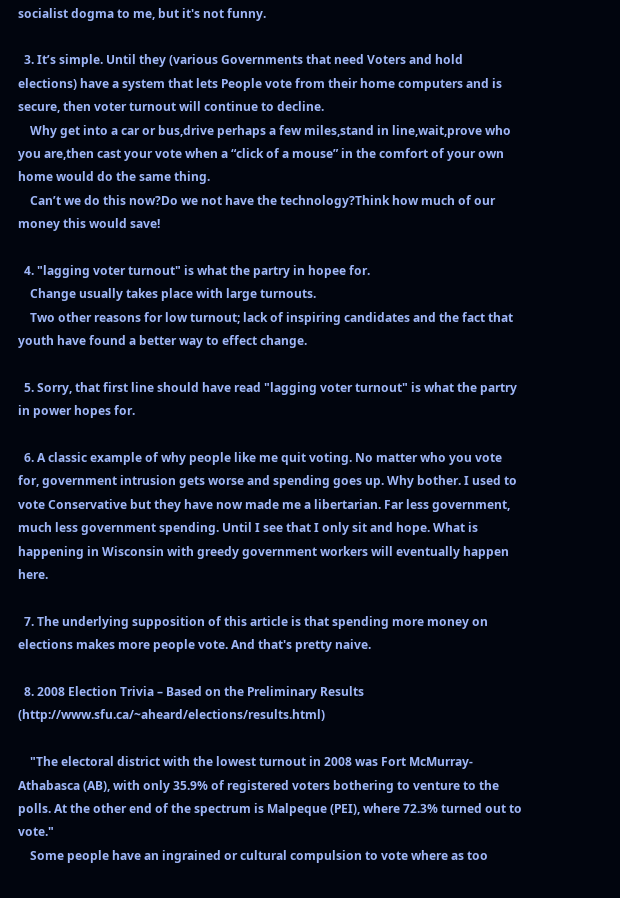socialist dogma to me, but it's not funny.

  3. It’s simple. Until they (various Governments that need Voters and hold elections) have a system that lets People vote from their home computers and is secure, then voter turnout will continue to decline.
    Why get into a car or bus,drive perhaps a few miles,stand in line,wait,prove who you are,then cast your vote when a “click of a mouse” in the comfort of your own home would do the same thing.
    Can’t we do this now?Do we not have the technology?Think how much of our money this would save!

  4. "lagging voter turnout" is what the partry in hopee for.
    Change usually takes place with large turnouts.
    Two other reasons for low turnout; lack of inspiring candidates and the fact that youth have found a better way to effect change.

  5. Sorry, that first line should have read "lagging voter turnout" is what the partry in power hopes for.

  6. A classic example of why people like me quit voting. No matter who you vote for, government intrusion gets worse and spending goes up. Why bother. I used to vote Conservative but they have now made me a libertarian. Far less government, much less government spending. Until I see that I only sit and hope. What is happening in Wisconsin with greedy government workers will eventually happen here.

  7. The underlying supposition of this article is that spending more money on elections makes more people vote. And that's pretty naive.

  8. 2008 Election Trivia – Based on the Preliminary Results (http://www.sfu.ca/~aheard/elections/results.html)

    "The electoral district with the lowest turnout in 2008 was Fort McMurray-Athabasca (AB), with only 35.9% of registered voters bothering to venture to the polls. At the other end of the spectrum is Malpeque (PEI), where 72.3% turned out to vote."
    Some people have an ingrained or cultural compulsion to vote where as too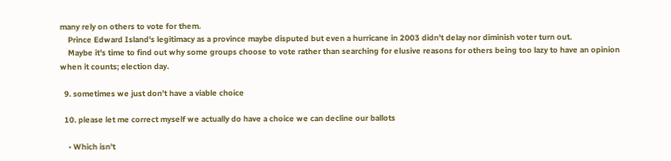many rely on others to vote for them.
    Prince Edward Island's legitimacy as a province maybe disputed but even a hurricane in 2003 didn't delay nor diminish voter turn out.
    Maybe it's time to find out why some groups choose to vote rather than searching for elusive reasons for others being too lazy to have an opinion when it counts; election day.

  9. sometimes we just don't have a viable choice

  10. please let me correct myself we actually do have a choice we can decline our ballots

    • Which isn't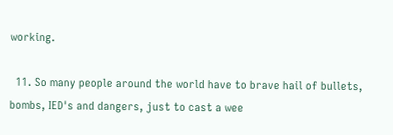working.

  11. So many people around the world have to brave hail of bullets, bombs, IED's and dangers, just to cast a wee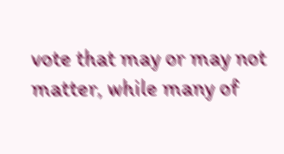vote that may or may not matter, while many of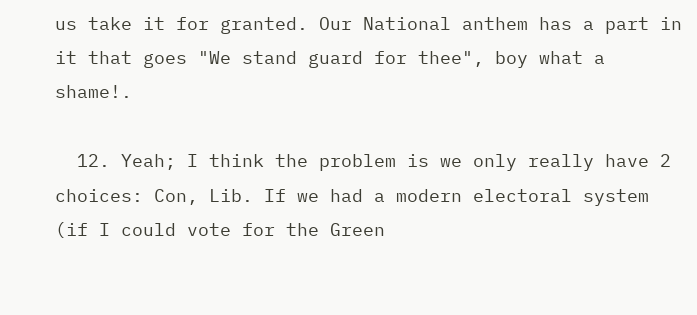us take it for granted. Our National anthem has a part in it that goes "We stand guard for thee", boy what a shame!.

  12. Yeah; I think the problem is we only really have 2 choices: Con, Lib. If we had a modern electoral system (if I could vote for the Green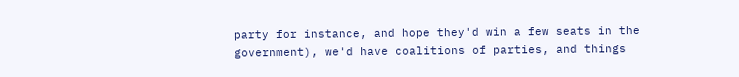party for instance, and hope they'd win a few seats in the government), we'd have coalitions of parties, and things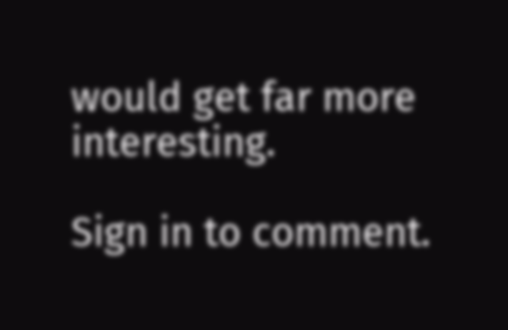would get far more interesting.

Sign in to comment.